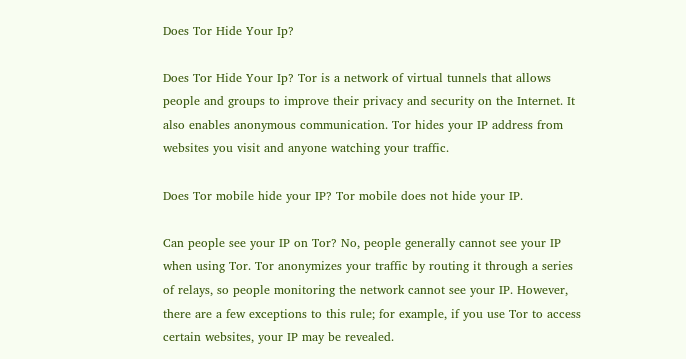Does Tor Hide Your Ip?

Does Tor Hide Your Ip? Tor is a network of virtual tunnels that allows people and groups to improve their privacy and security on the Internet. It also enables anonymous communication. Tor hides your IP address from websites you visit and anyone watching your traffic.

Does Tor mobile hide your IP? Tor mobile does not hide your IP.

Can people see your IP on Tor? No, people generally cannot see your IP when using Tor. Tor anonymizes your traffic by routing it through a series of relays, so people monitoring the network cannot see your IP. However, there are a few exceptions to this rule; for example, if you use Tor to access certain websites, your IP may be revealed.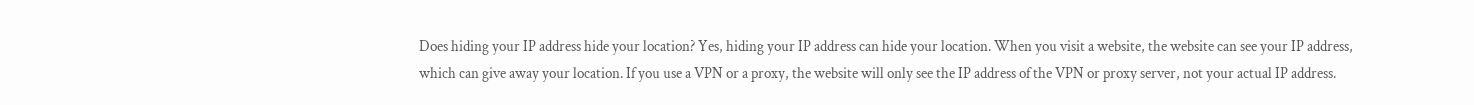Does hiding your IP address hide your location? Yes, hiding your IP address can hide your location. When you visit a website, the website can see your IP address, which can give away your location. If you use a VPN or a proxy, the website will only see the IP address of the VPN or proxy server, not your actual IP address.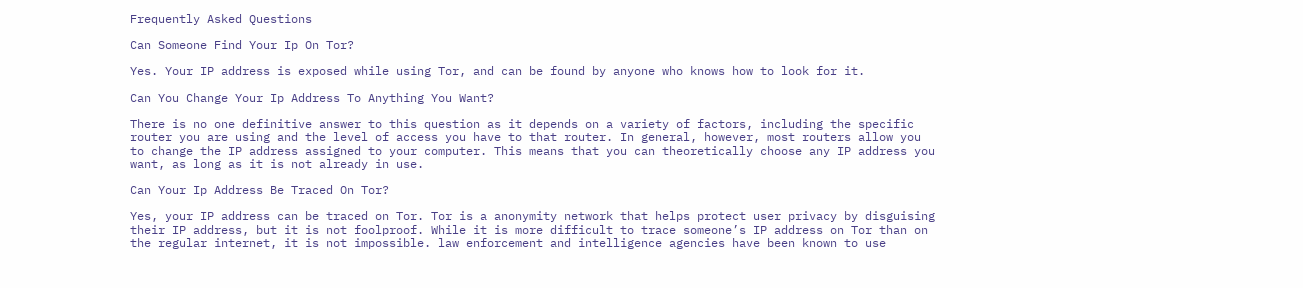Frequently Asked Questions

Can Someone Find Your Ip On Tor?

Yes. Your IP address is exposed while using Tor, and can be found by anyone who knows how to look for it.

Can You Change Your Ip Address To Anything You Want?

There is no one definitive answer to this question as it depends on a variety of factors, including the specific router you are using and the level of access you have to that router. In general, however, most routers allow you to change the IP address assigned to your computer. This means that you can theoretically choose any IP address you want, as long as it is not already in use.

Can Your Ip Address Be Traced On Tor?

Yes, your IP address can be traced on Tor. Tor is a anonymity network that helps protect user privacy by disguising their IP address, but it is not foolproof. While it is more difficult to trace someone’s IP address on Tor than on the regular internet, it is not impossible. law enforcement and intelligence agencies have been known to use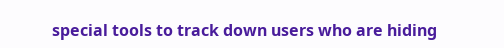special tools to track down users who are hiding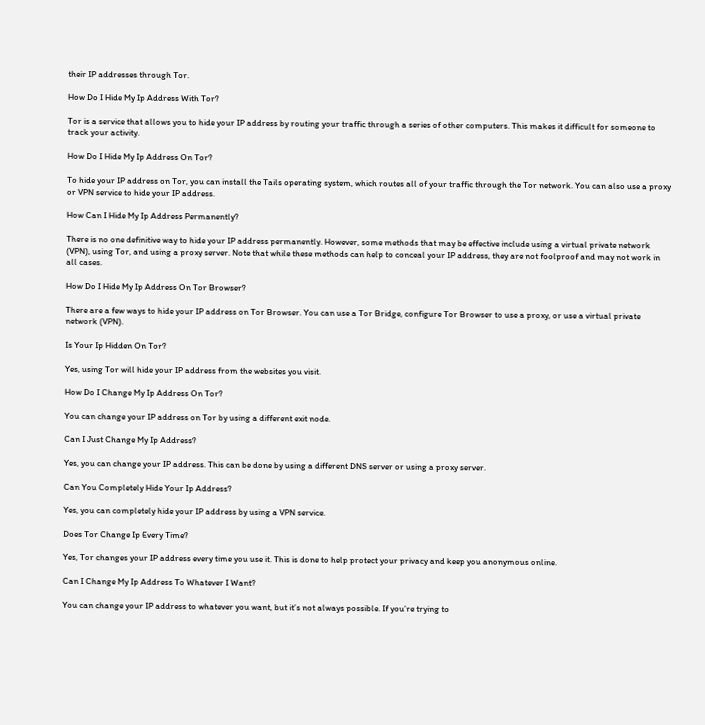their IP addresses through Tor.

How Do I Hide My Ip Address With Tor?

Tor is a service that allows you to hide your IP address by routing your traffic through a series of other computers. This makes it difficult for someone to track your activity.

How Do I Hide My Ip Address On Tor?

To hide your IP address on Tor, you can install the Tails operating system, which routes all of your traffic through the Tor network. You can also use a proxy or VPN service to hide your IP address.

How Can I Hide My Ip Address Permanently?

There is no one definitive way to hide your IP address permanently. However, some methods that may be effective include using a virtual private network (VPN), using Tor, and using a proxy server. Note that while these methods can help to conceal your IP address, they are not foolproof and may not work in all cases.

How Do I Hide My Ip Address On Tor Browser?

There are a few ways to hide your IP address on Tor Browser. You can use a Tor Bridge, configure Tor Browser to use a proxy, or use a virtual private network (VPN).

Is Your Ip Hidden On Tor?

Yes, using Tor will hide your IP address from the websites you visit.

How Do I Change My Ip Address On Tor?

You can change your IP address on Tor by using a different exit node.

Can I Just Change My Ip Address?

Yes, you can change your IP address. This can be done by using a different DNS server or using a proxy server.

Can You Completely Hide Your Ip Address?

Yes, you can completely hide your IP address by using a VPN service.

Does Tor Change Ip Every Time?

Yes, Tor changes your IP address every time you use it. This is done to help protect your privacy and keep you anonymous online.

Can I Change My Ip Address To Whatever I Want?

You can change your IP address to whatever you want, but it’s not always possible. If you’re trying to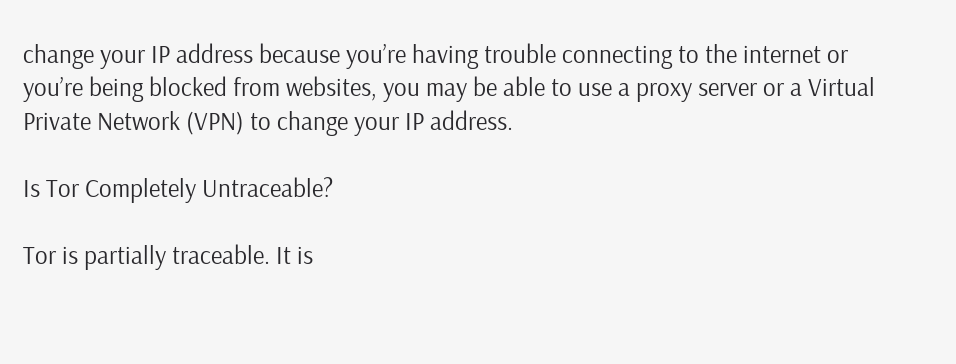change your IP address because you’re having trouble connecting to the internet or you’re being blocked from websites, you may be able to use a proxy server or a Virtual Private Network (VPN) to change your IP address.

Is Tor Completely Untraceable?

Tor is partially traceable. It is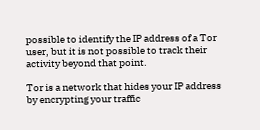possible to identify the IP address of a Tor user, but it is not possible to track their activity beyond that point.

Tor is a network that hides your IP address by encrypting your traffic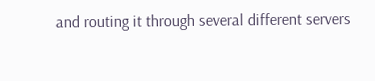and routing it through several different servers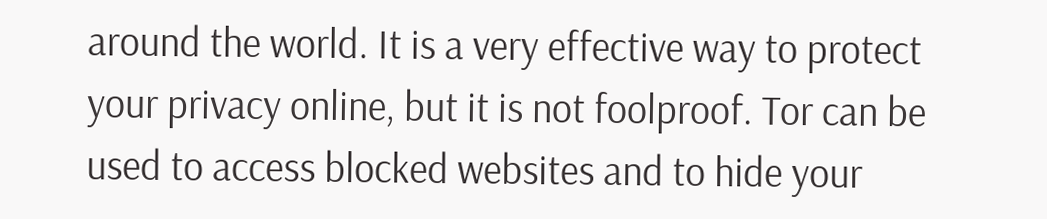around the world. It is a very effective way to protect your privacy online, but it is not foolproof. Tor can be used to access blocked websites and to hide your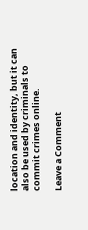location and identity, but it can also be used by criminals to commit crimes online.

Leave a Comment